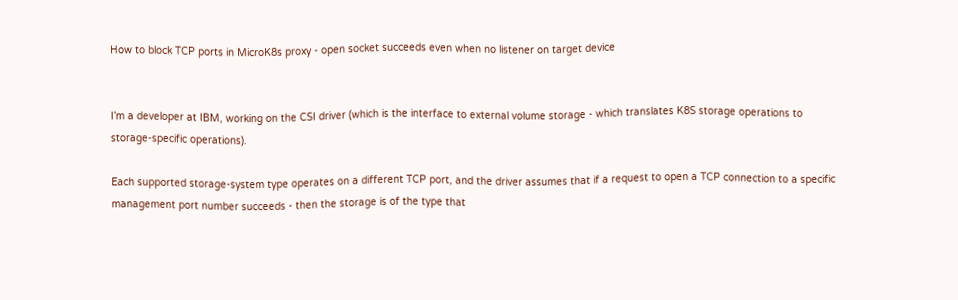How to block TCP ports in MicroK8s proxy - open socket succeeds even when no listener on target device


I’m a developer at IBM, working on the CSI driver (which is the interface to external volume storage - which translates K8S storage operations to storage-specific operations).

Each supported storage-system type operates on a different TCP port, and the driver assumes that if a request to open a TCP connection to a specific management port number succeeds - then the storage is of the type that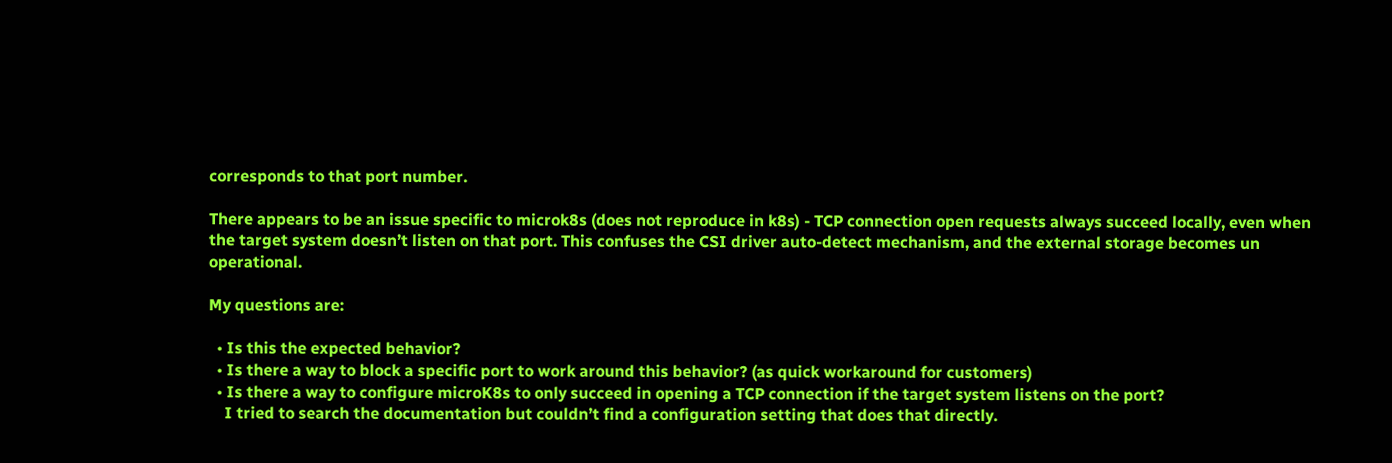corresponds to that port number.

There appears to be an issue specific to microk8s (does not reproduce in k8s) - TCP connection open requests always succeed locally, even when the target system doesn’t listen on that port. This confuses the CSI driver auto-detect mechanism, and the external storage becomes un operational.

My questions are:

  • Is this the expected behavior?
  • Is there a way to block a specific port to work around this behavior? (as quick workaround for customers)
  • Is there a way to configure microK8s to only succeed in opening a TCP connection if the target system listens on the port?
    I tried to search the documentation but couldn’t find a configuration setting that does that directly.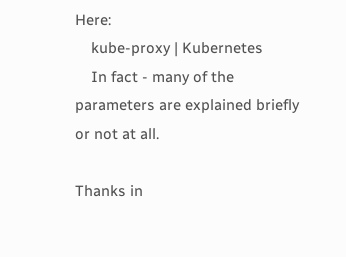Here:
    kube-proxy | Kubernetes
    In fact - many of the parameters are explained briefly or not at all.

Thanks in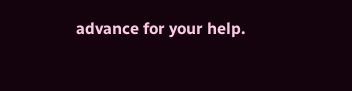advance for your help.